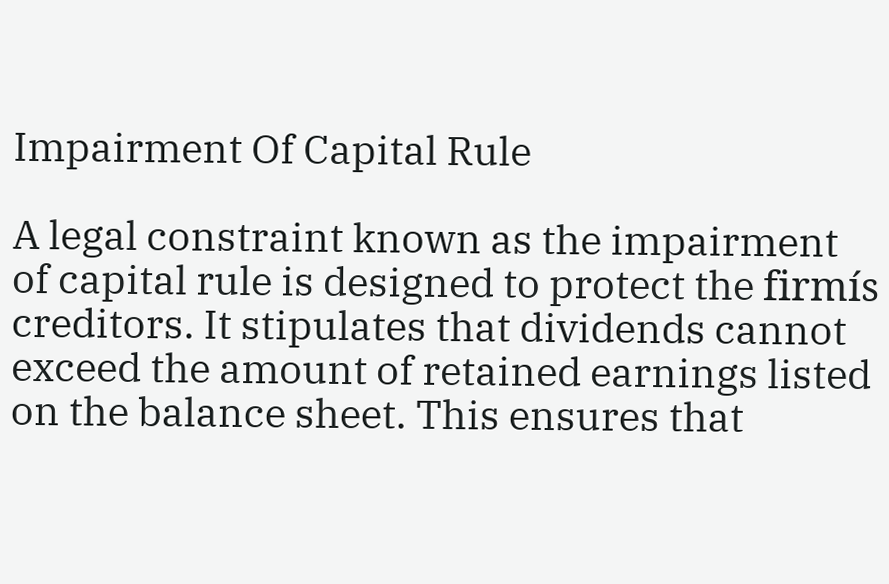Impairment Of Capital Rule

A legal constraint known as the impairment of capital rule is designed to protect the firmís creditors. It stipulates that dividends cannot exceed the amount of retained earnings listed on the balance sheet. This ensures that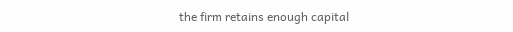the firm retains enough capital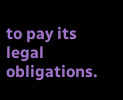to pay its legal obligations.